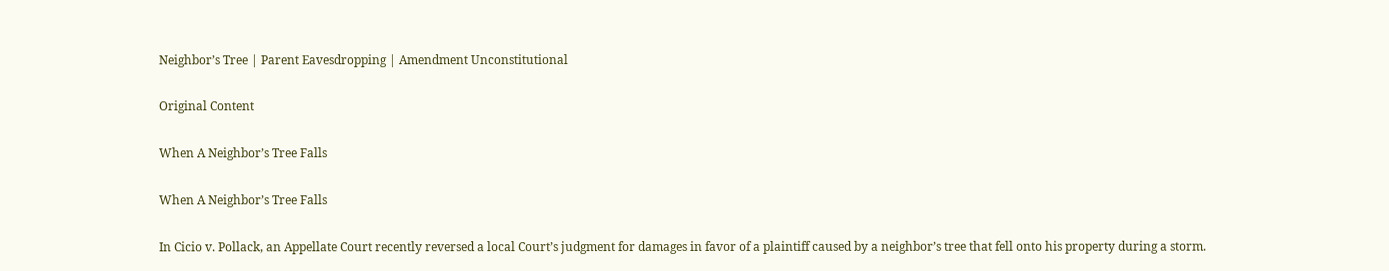Neighbor’s Tree | Parent Eavesdropping | Amendment Unconstitutional

Original Content

When A Neighbor’s Tree Falls

When A Neighbor’s Tree Falls

In Cicio v. Pollack, an Appellate Court recently reversed a local Court’s judgment for damages in favor of a plaintiff caused by a neighbor’s tree that fell onto his property during a storm.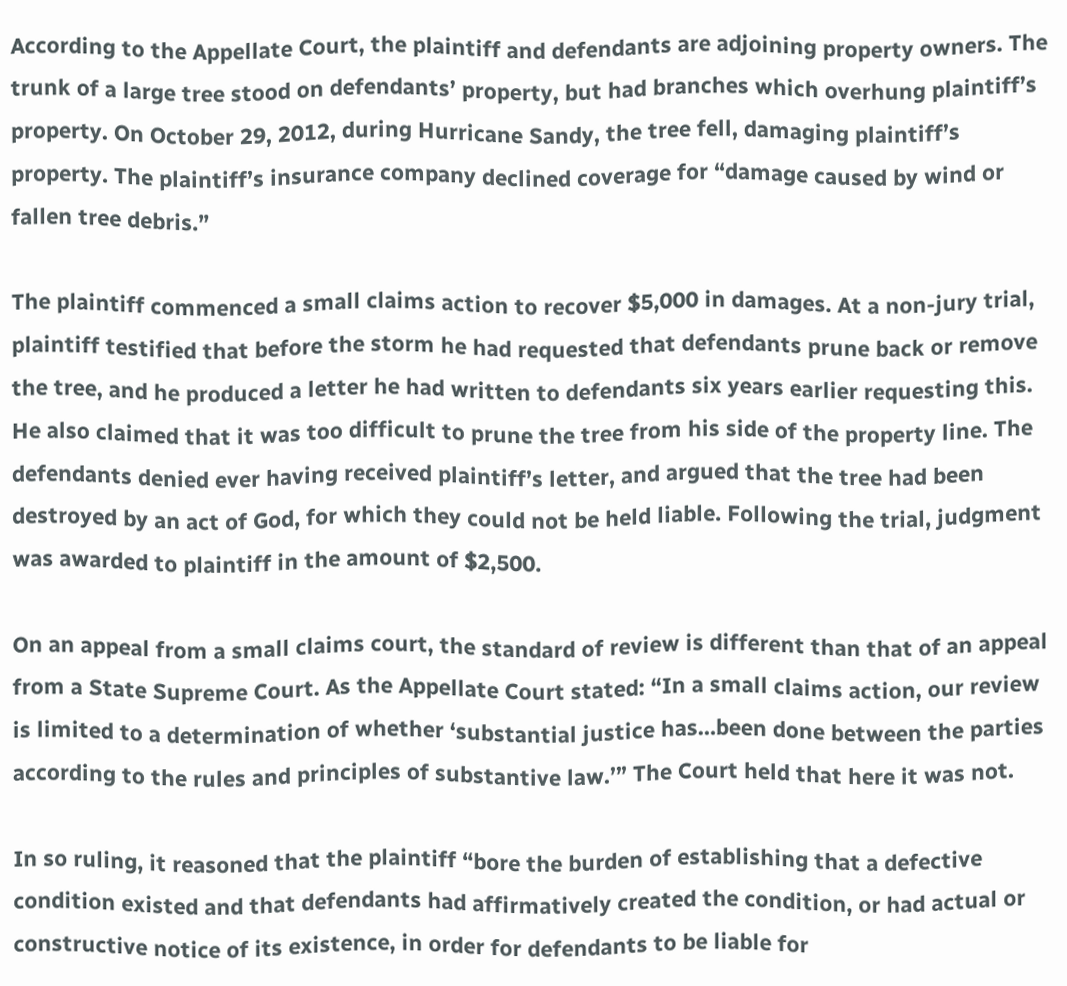According to the Appellate Court, the plaintiff and defendants are adjoining property owners. The trunk of a large tree stood on defendants’ property, but had branches which overhung plaintiff’s property. On October 29, 2012, during Hurricane Sandy, the tree fell, damaging plaintiff’s property. The plaintiff’s insurance company declined coverage for “damage caused by wind or fallen tree debris.”

The plaintiff commenced a small claims action to recover $5,000 in damages. At a non-jury trial, plaintiff testified that before the storm he had requested that defendants prune back or remove the tree, and he produced a letter he had written to defendants six years earlier requesting this. He also claimed that it was too difficult to prune the tree from his side of the property line. The defendants denied ever having received plaintiff’s letter, and argued that the tree had been destroyed by an act of God, for which they could not be held liable. Following the trial, judgment was awarded to plaintiff in the amount of $2,500.

On an appeal from a small claims court, the standard of review is different than that of an appeal from a State Supreme Court. As the Appellate Court stated: “In a small claims action, our review is limited to a determination of whether ‘substantial justice has…been done between the parties according to the rules and principles of substantive law.’” The Court held that here it was not.

In so ruling, it reasoned that the plaintiff “bore the burden of establishing that a defective condition existed and that defendants had affirmatively created the condition, or had actual or constructive notice of its existence, in order for defendants to be liable for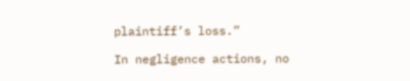plaintiff’s loss.”

In negligence actions, no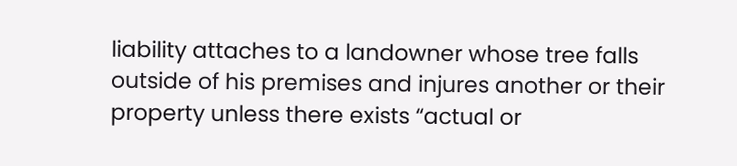liability attaches to a landowner whose tree falls outside of his premises and injures another or their property unless there exists “actual or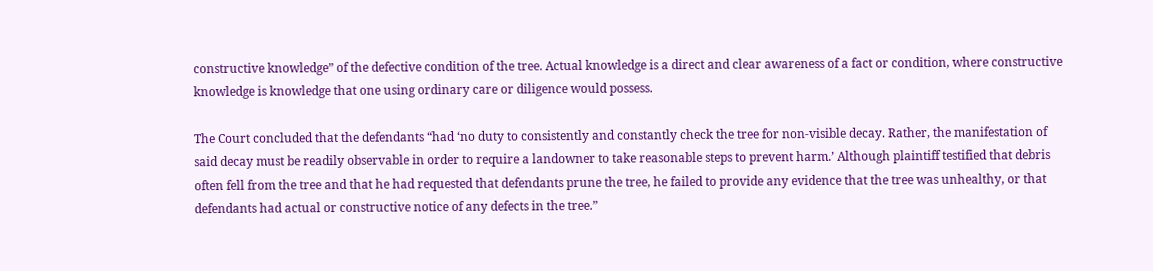constructive knowledge” of the defective condition of the tree. Actual knowledge is a direct and clear awareness of a fact or condition, where constructive knowledge is knowledge that one using ordinary care or diligence would possess.

The Court concluded that the defendants “had ‘no duty to consistently and constantly check the tree for non-visible decay. Rather, the manifestation of said decay must be readily observable in order to require a landowner to take reasonable steps to prevent harm.’ Although plaintiff testified that debris often fell from the tree and that he had requested that defendants prune the tree, he failed to provide any evidence that the tree was unhealthy, or that defendants had actual or constructive notice of any defects in the tree.”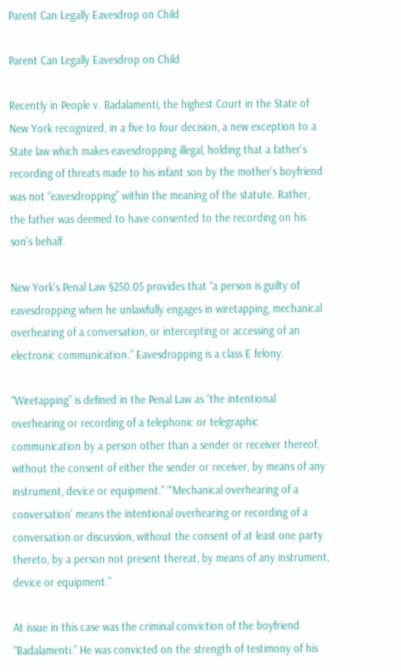Parent Can Legally Eavesdrop on Child

Parent Can Legally Eavesdrop on Child

Recently in People v. Badalamenti, the highest Court in the State of New York recognized, in a five to four decision, a new exception to a State law which makes eavesdropping illegal, holding that a father’s recording of threats made to his infant son by the mother’s boyfriend was not “eavesdropping” within the meaning of the statute. Rather, the father was deemed to have consented to the recording on his son’s behalf.

New York’s Penal Law §250.05 provides that “a person is guilty of eavesdropping when he unlawfully engages in wiretapping, mechanical overhearing of a conversation, or intercepting or accessing of an electronic communication.” Eavesdropping is a class E felony.

“Wiretapping” is defined in the Penal Law as “the intentional overhearing or recording of a telephonic or telegraphic communication by a person other than a sender or receiver thereof, without the consent of either the sender or receiver, by means of any instrument, device or equipment.” “‘Mechanical overhearing of a conversation’ means the intentional overhearing or recording of a conversation or discussion, without the consent of at least one party thereto, by a person not present thereat, by means of any instrument, device or equipment.”

At issue in this case was the criminal conviction of the boyfriend “Badalamenti.” He was convicted on the strength of testimony of his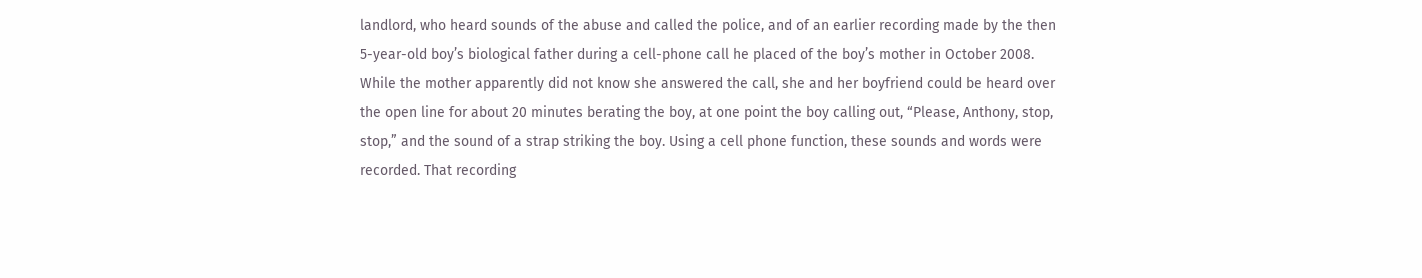landlord, who heard sounds of the abuse and called the police, and of an earlier recording made by the then 5-year-old boy’s biological father during a cell-phone call he placed of the boy’s mother in October 2008. While the mother apparently did not know she answered the call, she and her boyfriend could be heard over the open line for about 20 minutes berating the boy, at one point the boy calling out, “Please, Anthony, stop, stop,” and the sound of a strap striking the boy. Using a cell phone function, these sounds and words were recorded. That recording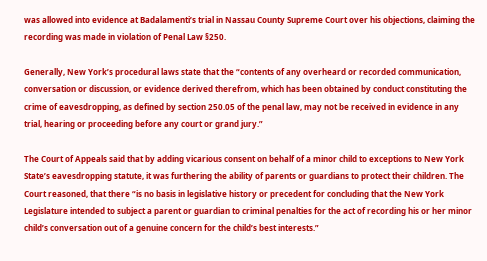was allowed into evidence at Badalamenti’s trial in Nassau County Supreme Court over his objections, claiming the recording was made in violation of Penal Law §250.

Generally, New York’s procedural laws state that the “contents of any overheard or recorded communication, conversation or discussion, or evidence derived therefrom, which has been obtained by conduct constituting the crime of eavesdropping, as defined by section 250.05 of the penal law, may not be received in evidence in any trial, hearing or proceeding before any court or grand jury.”

The Court of Appeals said that by adding vicarious consent on behalf of a minor child to exceptions to New York State’s eavesdropping statute, it was furthering the ability of parents or guardians to protect their children. The Court reasoned, that there “is no basis in legislative history or precedent for concluding that the New York Legislature intended to subject a parent or guardian to criminal penalties for the act of recording his or her minor child’s conversation out of a genuine concern for the child’s best interests.”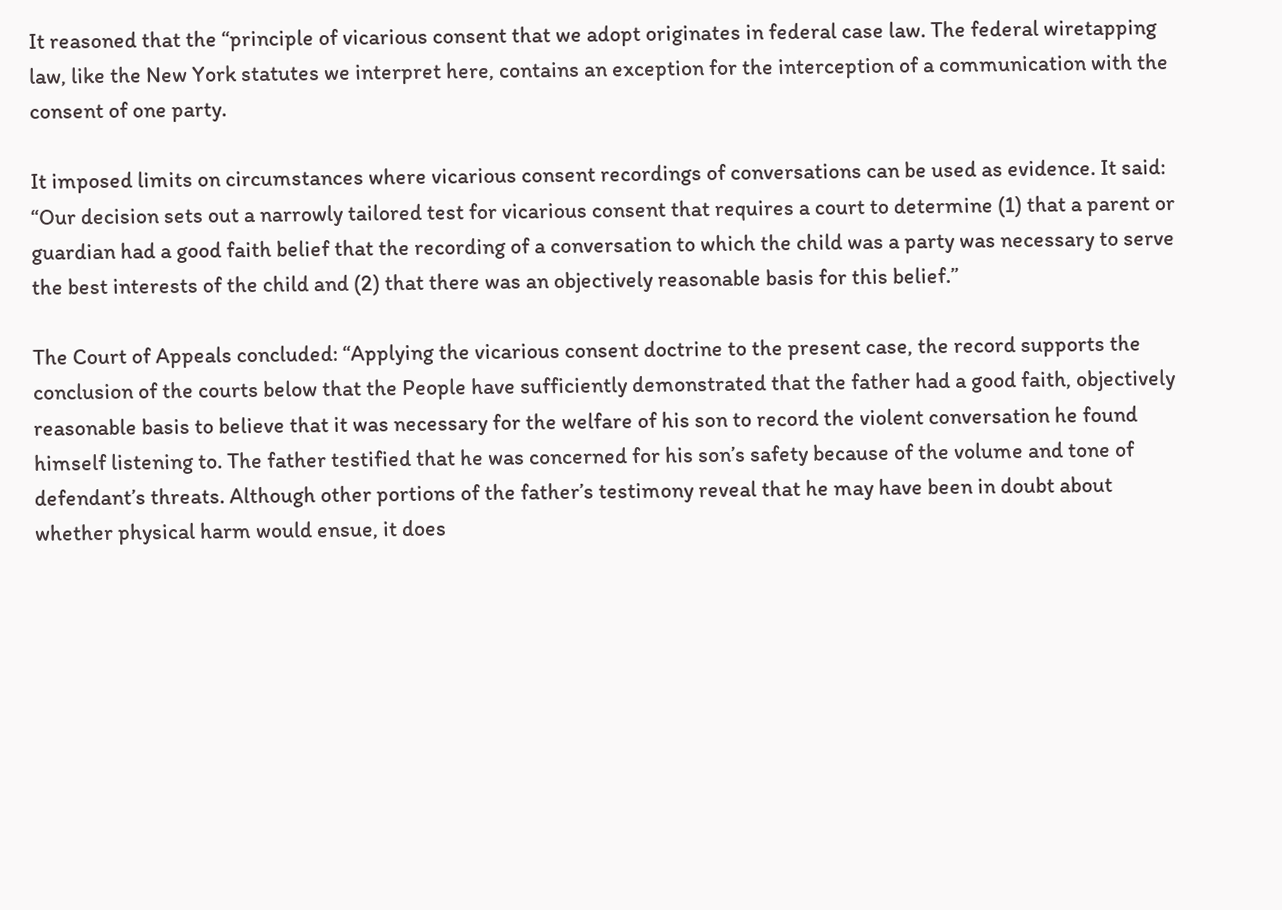It reasoned that the “principle of vicarious consent that we adopt originates in federal case law. The federal wiretapping law, like the New York statutes we interpret here, contains an exception for the interception of a communication with the consent of one party.

It imposed limits on circumstances where vicarious consent recordings of conversations can be used as evidence. It said: “Our decision sets out a narrowly tailored test for vicarious consent that requires a court to determine (1) that a parent or guardian had a good faith belief that the recording of a conversation to which the child was a party was necessary to serve the best interests of the child and (2) that there was an objectively reasonable basis for this belief.”

The Court of Appeals concluded: “Applying the vicarious consent doctrine to the present case, the record supports the conclusion of the courts below that the People have sufficiently demonstrated that the father had a good faith, objectively reasonable basis to believe that it was necessary for the welfare of his son to record the violent conversation he found himself listening to. The father testified that he was concerned for his son’s safety because of the volume and tone of defendant’s threats. Although other portions of the father’s testimony reveal that he may have been in doubt about whether physical harm would ensue, it does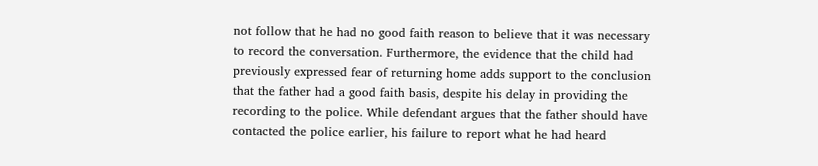not follow that he had no good faith reason to believe that it was necessary to record the conversation. Furthermore, the evidence that the child had previously expressed fear of returning home adds support to the conclusion that the father had a good faith basis, despite his delay in providing the recording to the police. While defendant argues that the father should have contacted the police earlier, his failure to report what he had heard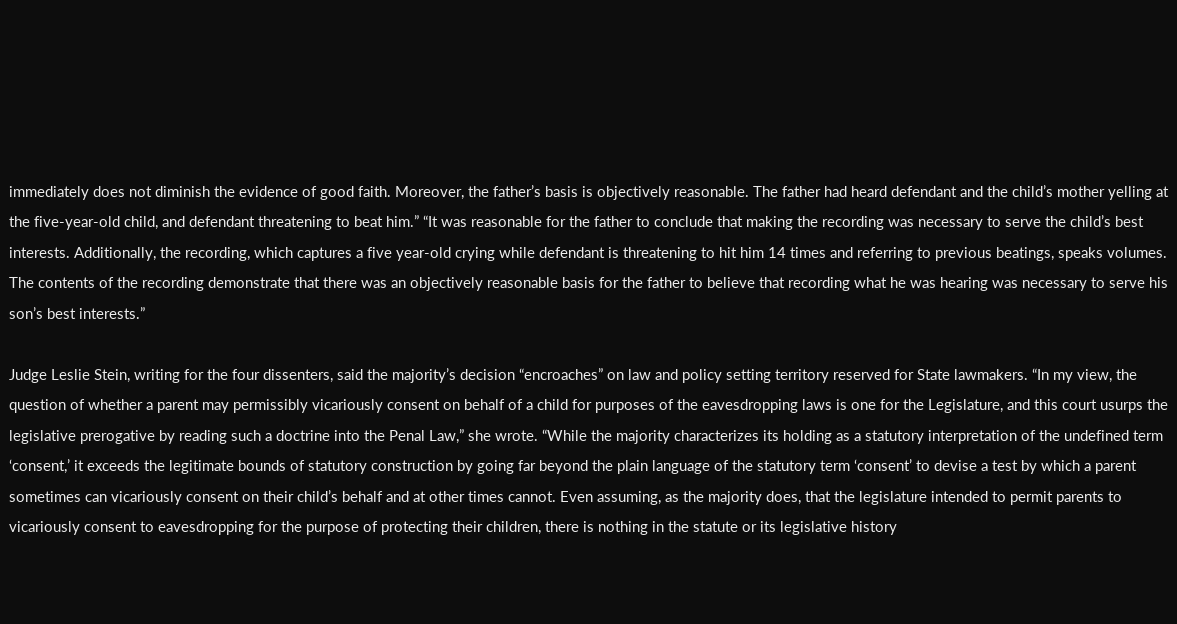immediately does not diminish the evidence of good faith. Moreover, the father’s basis is objectively reasonable. The father had heard defendant and the child’s mother yelling at the five-year-old child, and defendant threatening to beat him.” “It was reasonable for the father to conclude that making the recording was necessary to serve the child’s best interests. Additionally, the recording, which captures a five year-old crying while defendant is threatening to hit him 14 times and referring to previous beatings, speaks volumes. The contents of the recording demonstrate that there was an objectively reasonable basis for the father to believe that recording what he was hearing was necessary to serve his son’s best interests.”

Judge Leslie Stein, writing for the four dissenters, said the majority’s decision “encroaches” on law and policy setting territory reserved for State lawmakers. “In my view, the question of whether a parent may permissibly vicariously consent on behalf of a child for purposes of the eavesdropping laws is one for the Legislature, and this court usurps the legislative prerogative by reading such a doctrine into the Penal Law,” she wrote. “While the majority characterizes its holding as a statutory interpretation of the undefined term ‘consent,’ it exceeds the legitimate bounds of statutory construction by going far beyond the plain language of the statutory term ‘consent’ to devise a test by which a parent sometimes can vicariously consent on their child’s behalf and at other times cannot. Even assuming, as the majority does, that the legislature intended to permit parents to vicariously consent to eavesdropping for the purpose of protecting their children, there is nothing in the statute or its legislative history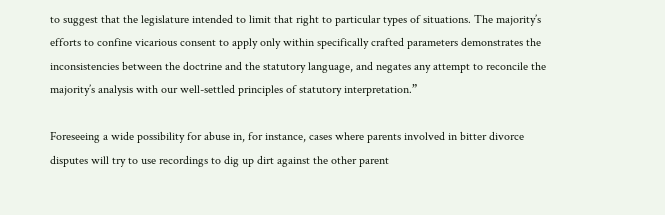to suggest that the legislature intended to limit that right to particular types of situations. The majority’s efforts to confine vicarious consent to apply only within specifically crafted parameters demonstrates the inconsistencies between the doctrine and the statutory language, and negates any attempt to reconcile the majority’s analysis with our well-settled principles of statutory interpretation.”

Foreseeing a wide possibility for abuse in, for instance, cases where parents involved in bitter divorce disputes will try to use recordings to dig up dirt against the other parent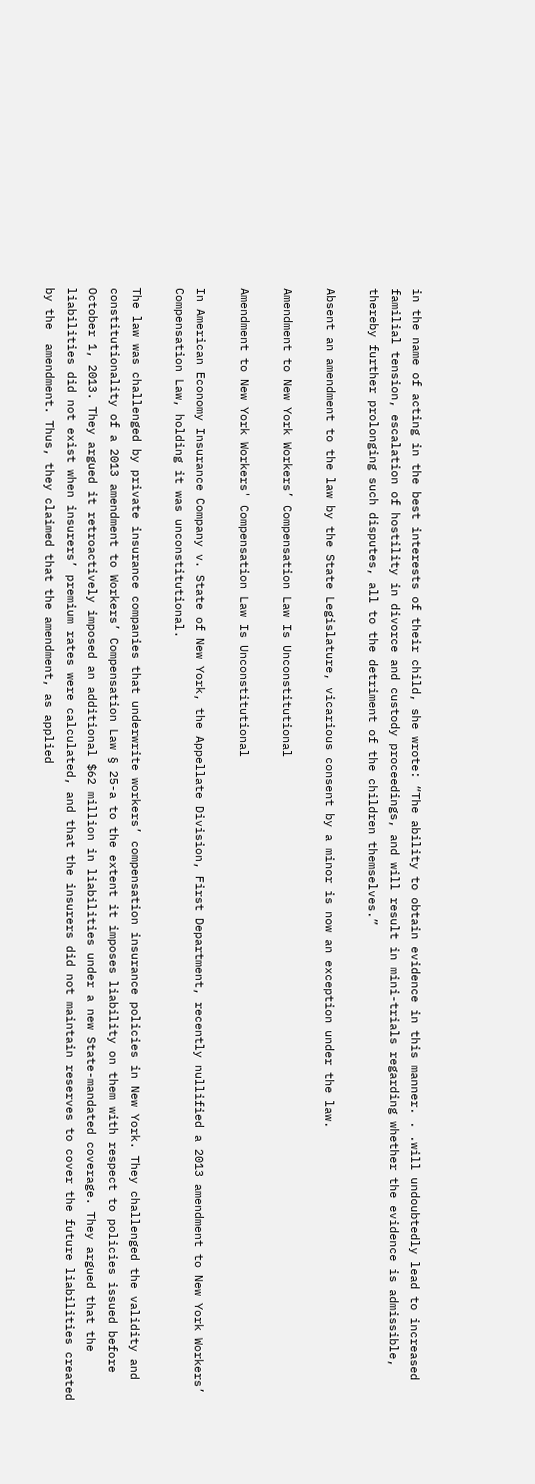in the name of acting in the best interests of their child, she wrote: “The ability to obtain evidence in this manner. . .will undoubtedly lead to increased familial tension, escalation of hostility in divorce and custody proceedings, and will result in mini-trials regarding whether the evidence is admissible, thereby further prolonging such disputes, all to the detriment of the children themselves.”

Absent an amendment to the law by the State Legislature, vicarious consent by a minor is now an exception under the law.

Amendment to New York Workers’ Compensation Law Is Unconstitutional

Amendment to New York Workers' Compensation Law Is Unconstitutional

In American Economy Insurance Company v. State of New York, the Appellate Division, First Department, recently nullified a 2013 amendment to New York Workers’ Compensation Law, holding it was unconstitutional.

The law was challenged by private insurance companies that underwrite workers’ compensation insurance policies in New York. They challenged the validity and constitutionality of a 2013 amendment to Workers’ Compensation Law § 25-a to the extent it imposes liability on them with respect to policies issued before October 1, 2013. They argued it retroactively imposed an additional $62 million in liabilities under a new State-mandated coverage. They argued that the liabilities did not exist when insurers’ premium rates were calculated, and that the insurers did not maintain reserves to cover the future liabilities created by the  amendment. Thus, they claimed that the amendment, as applied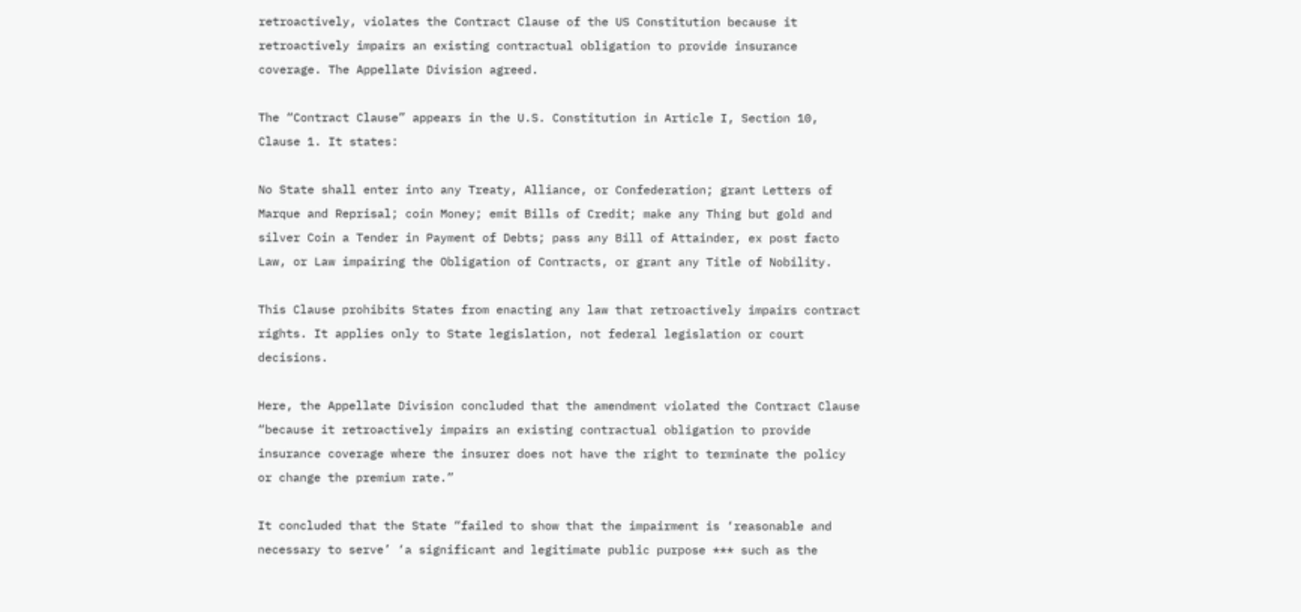retroactively, violates the Contract Clause of the US Constitution because it retroactively impairs an existing contractual obligation to provide insurance coverage. The Appellate Division agreed.

The “Contract Clause” appears in the U.S. Constitution in Article I, Section 10, Clause 1. It states:

No State shall enter into any Treaty, Alliance, or Confederation; grant Letters of Marque and Reprisal; coin Money; emit Bills of Credit; make any Thing but gold and silver Coin a Tender in Payment of Debts; pass any Bill of Attainder, ex post facto Law, or Law impairing the Obligation of Contracts, or grant any Title of Nobility.

This Clause prohibits States from enacting any law that retroactively impairs contract rights. It applies only to State legislation, not federal legislation or court decisions.

Here, the Appellate Division concluded that the amendment violated the Contract Clause “because it retroactively impairs an existing contractual obligation to provide insurance coverage where the insurer does not have the right to terminate the policy or change the premium rate.”

It concluded that the State “failed to show that the impairment is ‘reasonable and necessary to serve’ ‘a significant and legitimate public purpose *** such as the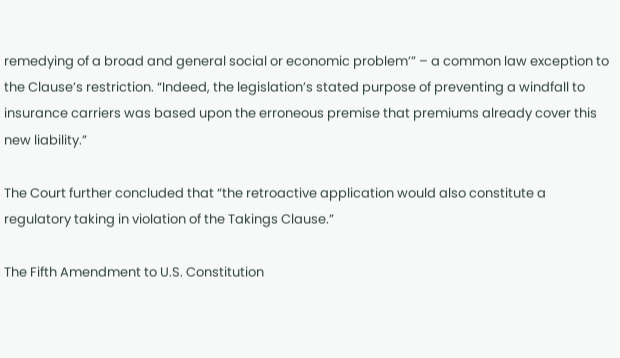remedying of a broad and general social or economic problem’” – a common law exception to the Clause’s restriction. “Indeed, the legislation’s stated purpose of preventing a windfall to insurance carriers was based upon the erroneous premise that premiums already cover this new liability.”

The Court further concluded that “the retroactive application would also constitute a regulatory taking in violation of the Takings Clause.”

The Fifth Amendment to U.S. Constitution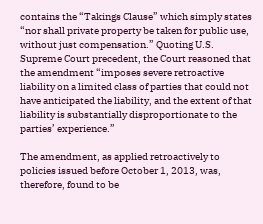contains the “Takings Clause” which simply states “nor shall private property be taken for public use, without just compensation.” Quoting U.S. Supreme Court precedent, the Court reasoned that the amendment “imposes severe retroactive liability on a limited class of parties that could not have anticipated the liability, and the extent of that liability is substantially disproportionate to the parties’ experience.”

The amendment, as applied retroactively to policies issued before October 1, 2013, was, therefore, found to be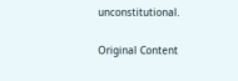unconstitutional.

Original Content